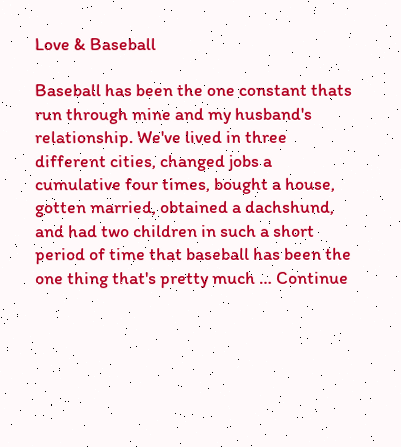Love & Baseball

Baseball has been the one constant thats run through mine and my husband's relationship. We've lived in three different cities, changed jobs a cumulative four times, bought a house, gotten married, obtained a dachshund, and had two children in such a short period of time that baseball has been the one thing that's pretty much … Continue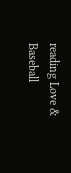reading Love & Baseball